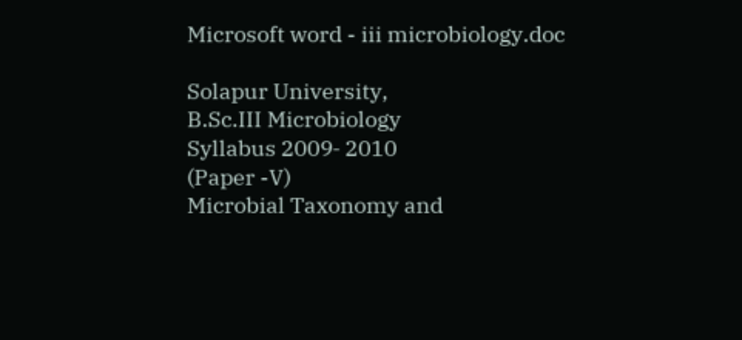Microsoft word - iii microbiology.doc

Solapur University,
B.Sc.III Microbiology
Syllabus 2009‐ 2010
(Paper -V)
Microbial Taxonomy and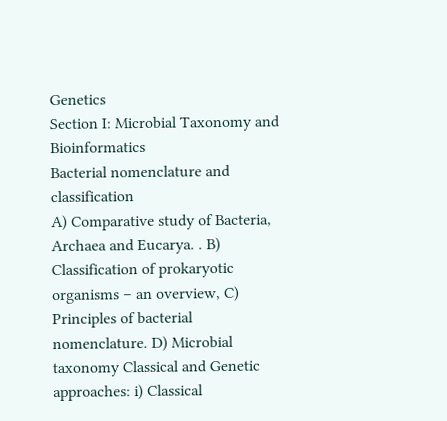Genetics
Section I: Microbial Taxonomy and Bioinformatics
Bacterial nomenclature and classification
A) Comparative study of Bacteria, Archaea and Eucarya. . B) Classification of prokaryotic organisms – an overview, C) Principles of bacterial nomenclature. D) Microbial taxonomy Classical and Genetic approaches: i) Classical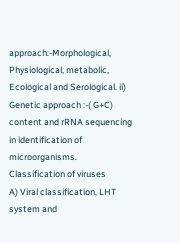approach:-Morphological, Physiological, metabolic, Ecological and Serological. ii) Genetic approach :-( G+C) content and rRNA sequencing in identification of microorganisms. Classification of viruses
A) Viral classification, LHT system and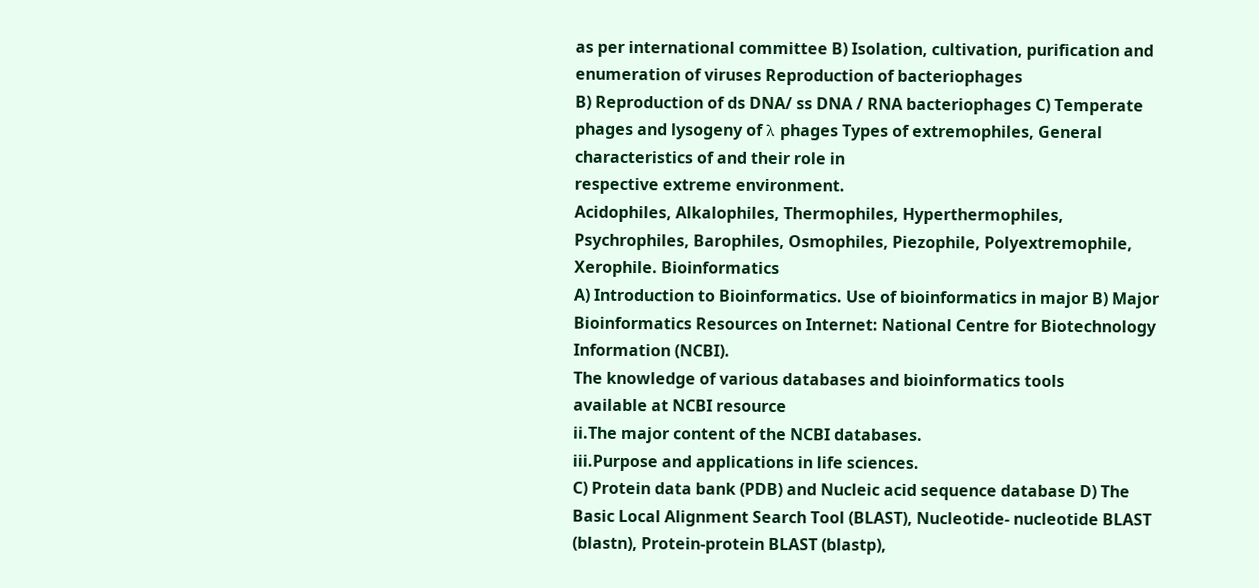as per international committee B) Isolation, cultivation, purification and enumeration of viruses Reproduction of bacteriophages
B) Reproduction of ds DNA/ ss DNA / RNA bacteriophages C) Temperate phages and lysogeny of λ phages Types of extremophiles, General characteristics of and their role in
respective extreme environment.
Acidophiles, Alkalophiles, Thermophiles, Hyperthermophiles, Psychrophiles, Barophiles, Osmophiles, Piezophile, Polyextremophile, Xerophile. Bioinformatics
A) Introduction to Bioinformatics. Use of bioinformatics in major B) Major Bioinformatics Resources on Internet: National Centre for Biotechnology Information (NCBI).
The knowledge of various databases and bioinformatics tools
available at NCBI resource
ii.The major content of the NCBI databases.
iii.Purpose and applications in life sciences.
C) Protein data bank (PDB) and Nucleic acid sequence database D) The Basic Local Alignment Search Tool (BLAST), Nucleotide- nucleotide BLAST (blastn), Protein-protein BLAST (blastp),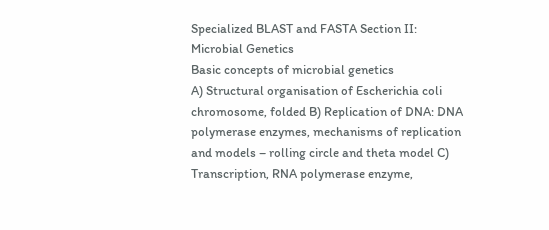Specialized BLAST and FASTA Section II: Microbial Genetics
Basic concepts of microbial genetics
A) Structural organisation of Escherichia coli chromosome, folded B) Replication of DNA: DNA polymerase enzymes, mechanisms of replication and models – rolling circle and theta model C) Transcription, RNA polymerase enzyme,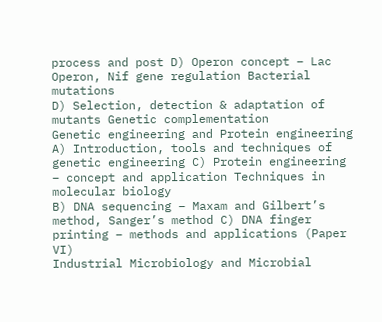process and post D) Operon concept – Lac Operon, Nif gene regulation Bacterial mutations
D) Selection, detection & adaptation of mutants Genetic complementation
Genetic engineering and Protein engineering
A) Introduction, tools and techniques of genetic engineering C) Protein engineering – concept and application Techniques in molecular biology
B) DNA sequencing – Maxam and Gilbert’s method, Sanger’s method C) DNA finger printing – methods and applications (Paper VI)
Industrial Microbiology and Microbial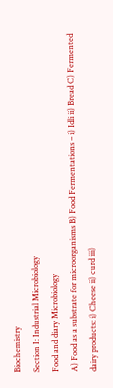Biochemistry
Section I: Industrial Microbiology
Food and diary Microbiology
A) Food as a substrate for microorganisms B) Food Fermentations – i) Idli ii) Bread C) Fermented dairy products: i) Cheese ii) curd iii)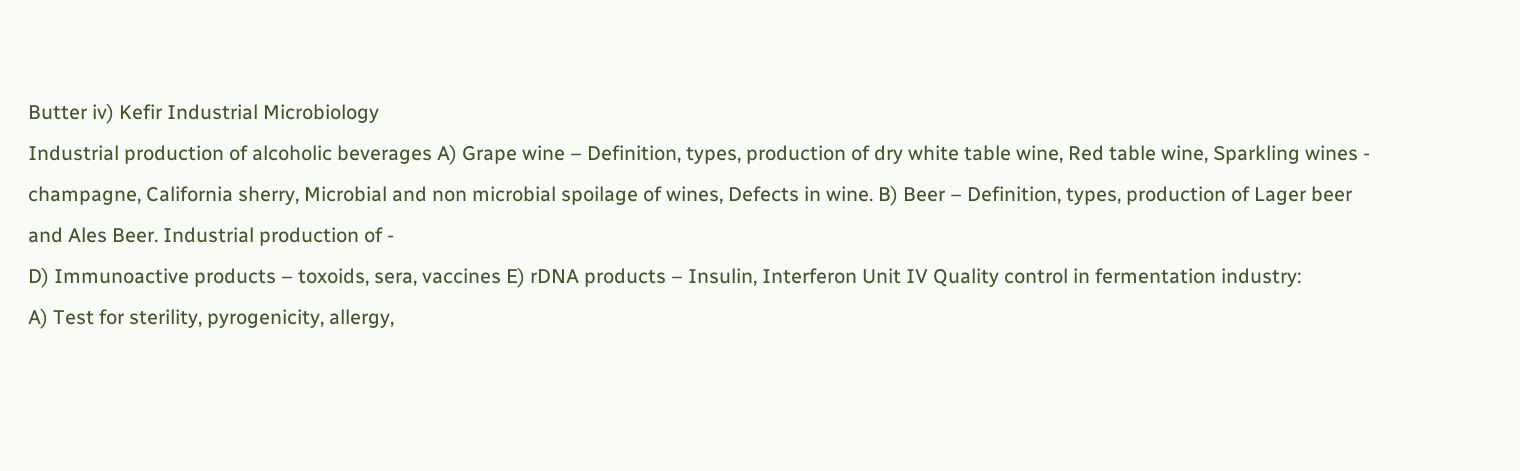Butter iv) Kefir Industrial Microbiology
Industrial production of alcoholic beverages A) Grape wine – Definition, types, production of dry white table wine, Red table wine, Sparkling wines - champagne, California sherry, Microbial and non microbial spoilage of wines, Defects in wine. B) Beer – Definition, types, production of Lager beer and Ales Beer. Industrial production of -
D) Immunoactive products – toxoids, sera, vaccines E) rDNA products – Insulin, Interferon Unit IV Quality control in fermentation industry:
A) Test for sterility, pyrogenicity, allergy,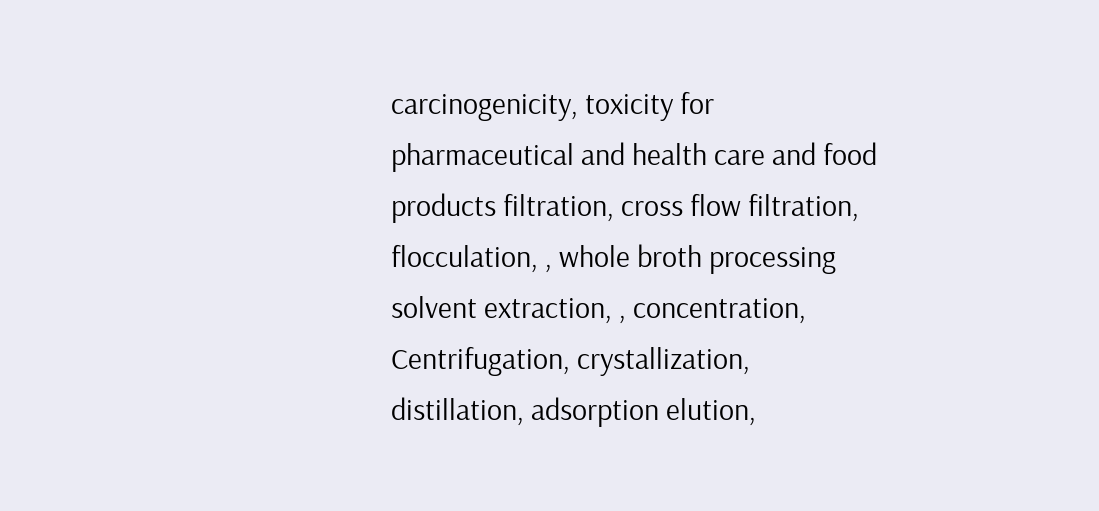carcinogenicity, toxicity for pharmaceutical and health care and food products filtration, cross flow filtration, flocculation, , whole broth processing solvent extraction, , concentration, Centrifugation, crystallization, distillation, adsorption elution,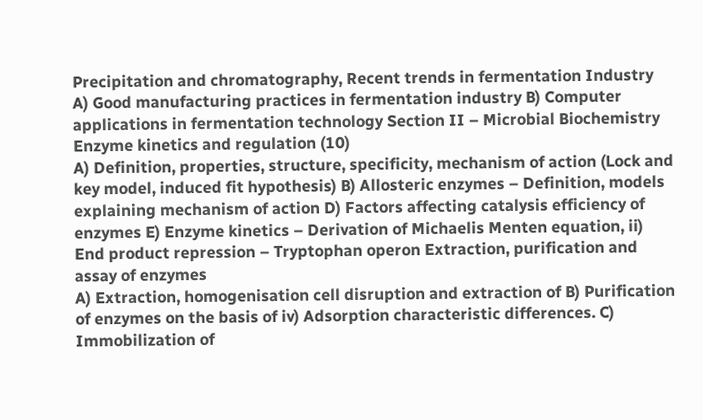Precipitation and chromatography, Recent trends in fermentation Industry
A) Good manufacturing practices in fermentation industry B) Computer applications in fermentation technology Section II – Microbial Biochemistry
Enzyme kinetics and regulation (10)
A) Definition, properties, structure, specificity, mechanism of action (Lock and key model, induced fit hypothesis) B) Allosteric enzymes – Definition, models explaining mechanism of action D) Factors affecting catalysis efficiency of enzymes E) Enzyme kinetics – Derivation of Michaelis Menten equation, ii) End product repression – Tryptophan operon Extraction, purification and assay of enzymes
A) Extraction, homogenisation cell disruption and extraction of B) Purification of enzymes on the basis of iv) Adsorption characteristic differences. C) Immobilization of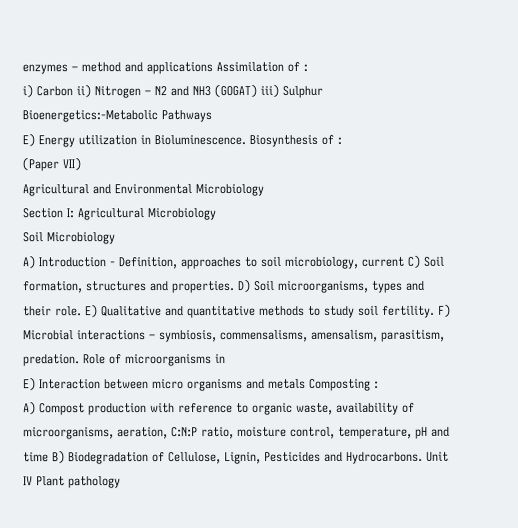enzymes – method and applications Assimilation of :
i) Carbon ii) Nitrogen – N2 and NH3 (GOGAT) iii) Sulphur Bioenergetics:-Metabolic Pathways
E) Energy utilization in Bioluminescence. Biosynthesis of :
(Paper VII)
Agricultural and Environmental Microbiology
Section I: Agricultural Microbiology
Soil Microbiology
A) Introduction - Definition, approaches to soil microbiology, current C) Soil formation, structures and properties. D) Soil microorganisms, types and their role. E) Qualitative and quantitative methods to study soil fertility. F) Microbial interactions – symbiosis, commensalisms, amensalism, parasitism, predation. Role of microorganisms in
E) Interaction between micro organisms and metals Composting :
A) Compost production with reference to organic waste, availability of microorganisms, aeration, C:N:P ratio, moisture control, temperature, pH and time B) Biodegradation of Cellulose, Lignin, Pesticides and Hydrocarbons. Unit IV Plant pathology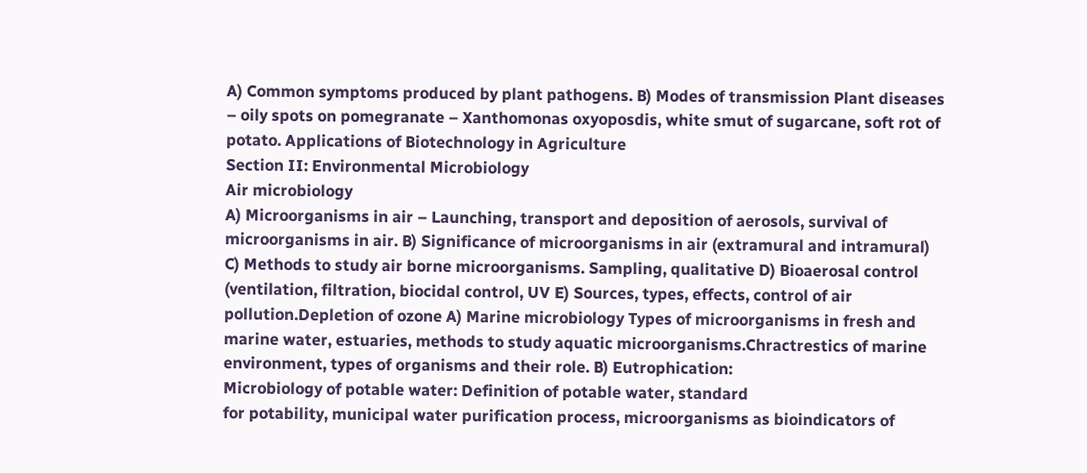A) Common symptoms produced by plant pathogens. B) Modes of transmission Plant diseases – oily spots on pomegranate – Xanthomonas oxyoposdis, white smut of sugarcane, soft rot of potato. Applications of Biotechnology in Agriculture
Section II: Environmental Microbiology
Air microbiology
A) Microorganisms in air – Launching, transport and deposition of aerosols, survival of microorganisms in air. B) Significance of microorganisms in air (extramural and intramural) C) Methods to study air borne microorganisms. Sampling, qualitative D) Bioaerosal control (ventilation, filtration, biocidal control, UV E) Sources, types, effects, control of air pollution.Depletion of ozone A) Marine microbiology Types of microorganisms in fresh and
marine water, estuaries, methods to study aquatic microorganisms.Chractrestics of marine environment, types of organisms and their role. B) Eutrophication:
Microbiology of potable water: Definition of potable water, standard
for potability, municipal water purification process, microorganisms as bioindicators of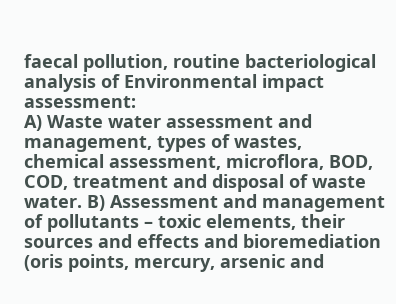faecal pollution, routine bacteriological analysis of Environmental impact assessment:
A) Waste water assessment and management, types of wastes, chemical assessment, microflora, BOD, COD, treatment and disposal of waste water. B) Assessment and management of pollutants – toxic elements, their sources and effects and bioremediation (oris points, mercury, arsenic and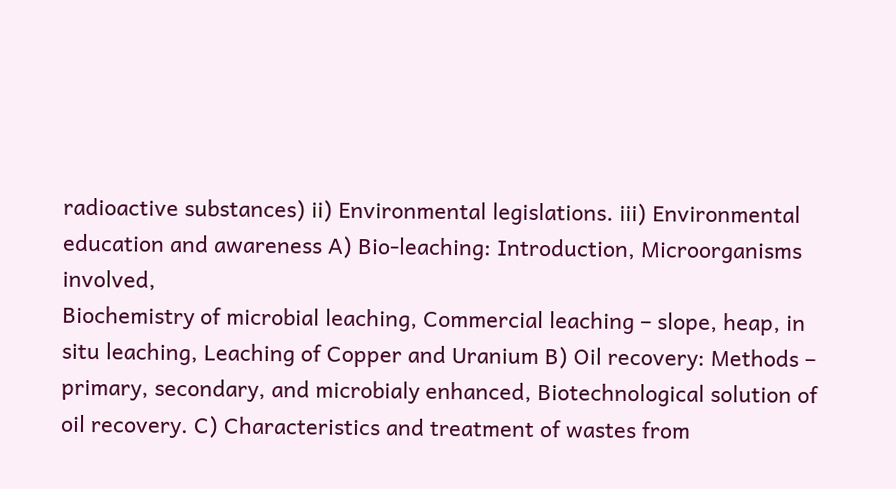radioactive substances) ii) Environmental legislations. iii) Environmental education and awareness A) Bio-leaching: Introduction, Microorganisms involved,
Biochemistry of microbial leaching, Commercial leaching – slope, heap, in situ leaching, Leaching of Copper and Uranium B) Oil recovery: Methods – primary, secondary, and microbialy enhanced, Biotechnological solution of oil recovery. C) Characteristics and treatment of wastes from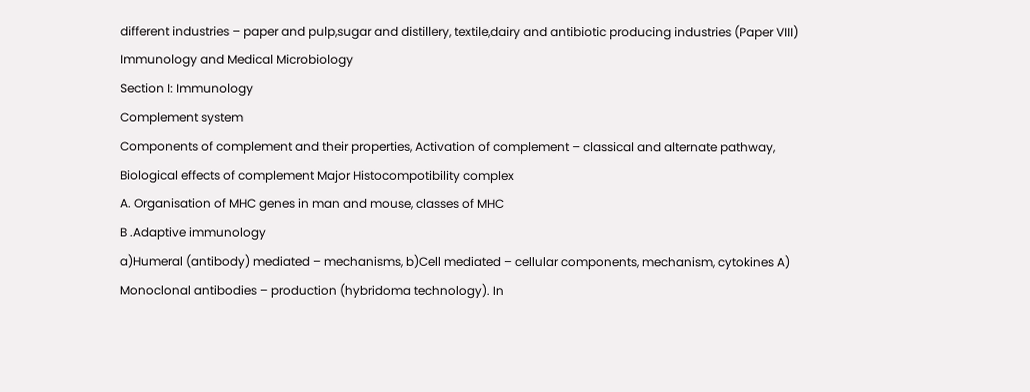different industries – paper and pulp,sugar and distillery, textile,dairy and antibiotic producing industries (Paper VIII)
Immunology and Medical Microbiology
Section I: Immunology
Complement system
Components of complement and their properties, Activation of complement – classical and alternate pathway, Biological effects of complement Major Histocompotibility complex
A. Organisation of MHC genes in man and mouse, classes of MHC
B .Adaptive immunology
a)Humeral (antibody) mediated – mechanisms, b)Cell mediated – cellular components, mechanism, cytokines A) Monoclonal antibodies – production (hybridoma technology). In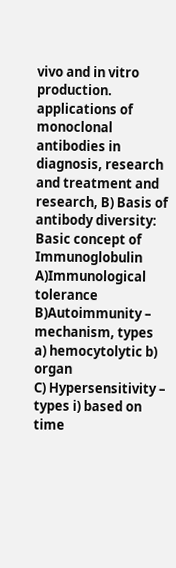vivo and in vitro production. applications of monoclonal antibodies in diagnosis, research and treatment and research, B) Basis of antibody diversity: Basic concept of Immunoglobulin
A)Immunological tolerance
B)Autoimmunity – mechanism, types a) hemocytolytic b) organ
C) Hypersensitivity – types i) based on time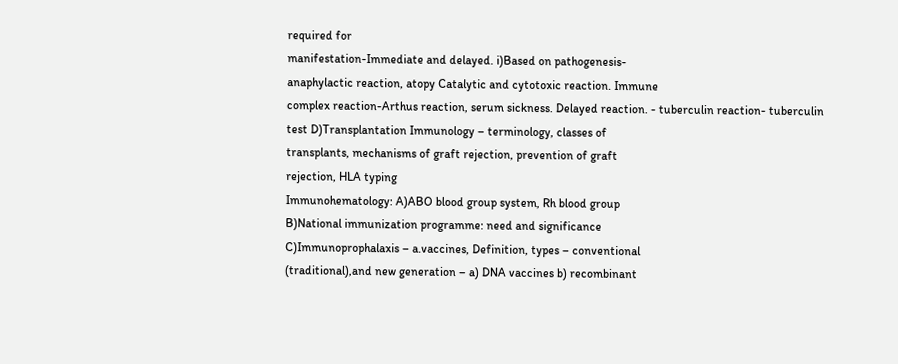required for
manifestation-Immediate and delayed. i)Based on pathogenesis-
anaphylactic reaction, atopy Catalytic and cytotoxic reaction. Immune
complex reaction-Arthus reaction, serum sickness. Delayed reaction. - tuberculin reaction- tuberculin test D)Transplantation Immunology – terminology, classes of
transplants, mechanisms of graft rejection, prevention of graft
rejection, HLA typing
Immunohematology: A)ABO blood group system, Rh blood group
B)National immunization programme: need and significance
C)Immunoprophalaxis – a.vaccines, Definition, types – conventional
(traditional),and new generation – a) DNA vaccines b) recombinant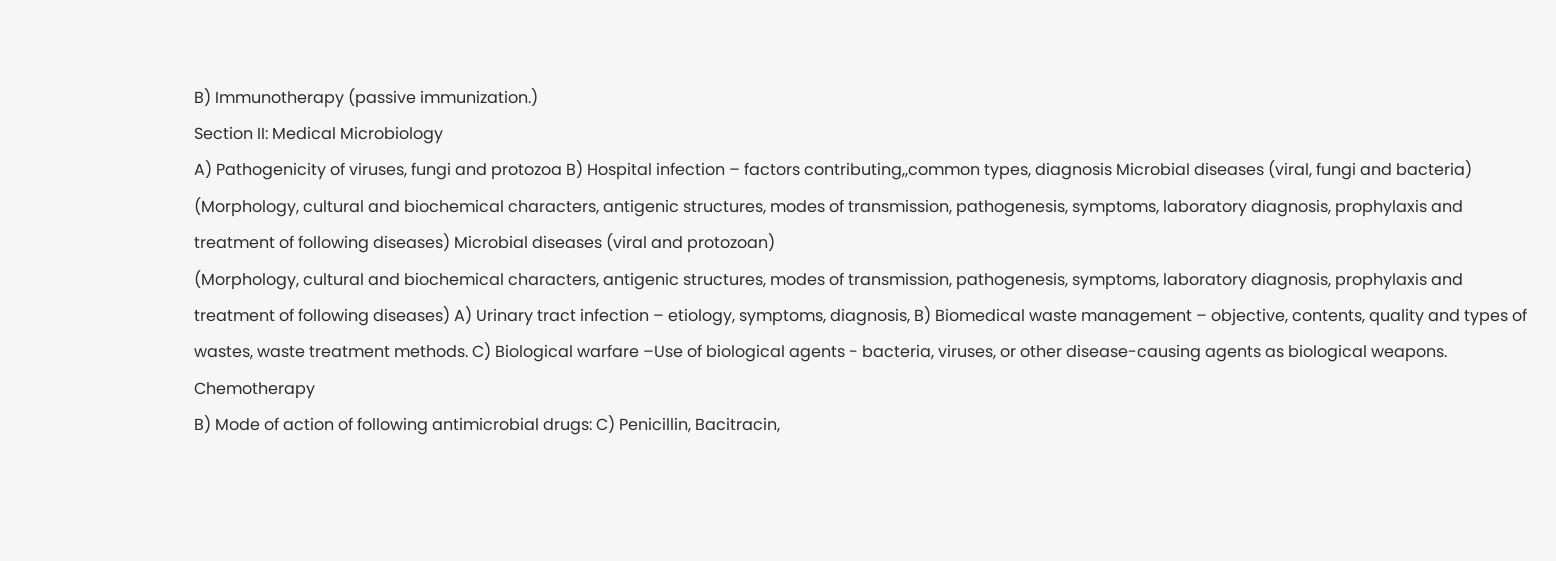B) Immunotherapy (passive immunization.)
Section II: Medical Microbiology
A) Pathogenicity of viruses, fungi and protozoa B) Hospital infection – factors contributing,,common types, diagnosis Microbial diseases (viral, fungi and bacteria) (Morphology, cultural and biochemical characters, antigenic structures, modes of transmission, pathogenesis, symptoms, laboratory diagnosis, prophylaxis and treatment of following diseases) Microbial diseases (viral and protozoan)
(Morphology, cultural and biochemical characters, antigenic structures, modes of transmission, pathogenesis, symptoms, laboratory diagnosis, prophylaxis and treatment of following diseases) A) Urinary tract infection – etiology, symptoms, diagnosis, B) Biomedical waste management – objective, contents, quality and types of wastes, waste treatment methods. C) Biological warfare –Use of biological agents - bacteria, viruses, or other disease-causing agents as biological weapons. Chemotherapy
B) Mode of action of following antimicrobial drugs: C) Penicillin, Bacitracin,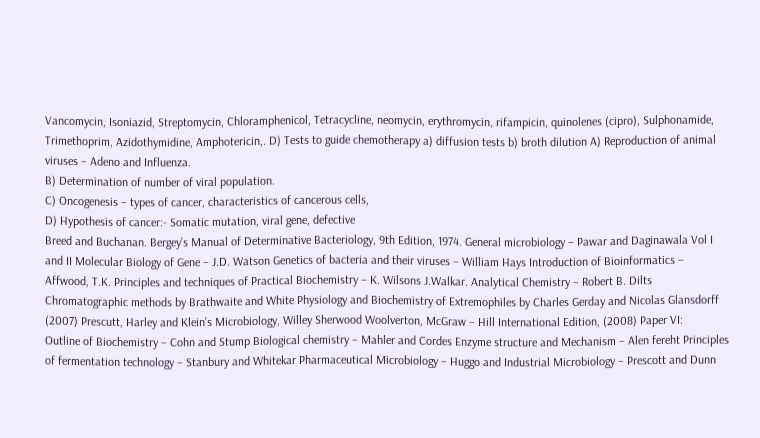Vancomycin, Isoniazid, Streptomycin, Chloramphenicol, Tetracycline, neomycin, erythromycin, rifampicin, quinolenes (cipro), Sulphonamide, Trimethoprim, Azidothymidine, Amphotericin,. D) Tests to guide chemotherapy a) diffusion tests b) broth dilution A) Reproduction of animal viruses – Adeno and Influenza.
B) Determination of number of viral population.
C) Oncogenesis – types of cancer, characteristics of cancerous cells,
D) Hypothesis of cancer:- Somatic mutation, viral gene, defective
Breed and Buchanan. Bergey’s Manual of Determinative Bacteriology, 9th Edition, 1974. General microbiology – Pawar and Daginawala Vol I and II Molecular Biology of Gene – J.D. Watson Genetics of bacteria and their viruses – William Hays Introduction of Bioinformatics – Affwood, T.K. Principles and techniques of Practical Biochemistry – K. Wilsons J.Walkar. Analytical Chemistry – Robert B. Dilts Chromatographic methods by Brathwaite and White Physiology and Biochemistry of Extremophiles by Charles Gerday and Nicolas Glansdorff (2007) Prescutt, Harley and Klein’s Microbiology, Willey Sherwood Woolverton, McGraw – Hill International Edition, (2008) Paper VI:
Outline of Biochemistry – Cohn and Stump Biological chemistry – Mahler and Cordes Enzyme structure and Mechanism – Alen fereht Principles of fermentation technology – Stanbury and Whitekar Pharmaceutical Microbiology – Huggo and Industrial Microbiology – Prescott and Dunn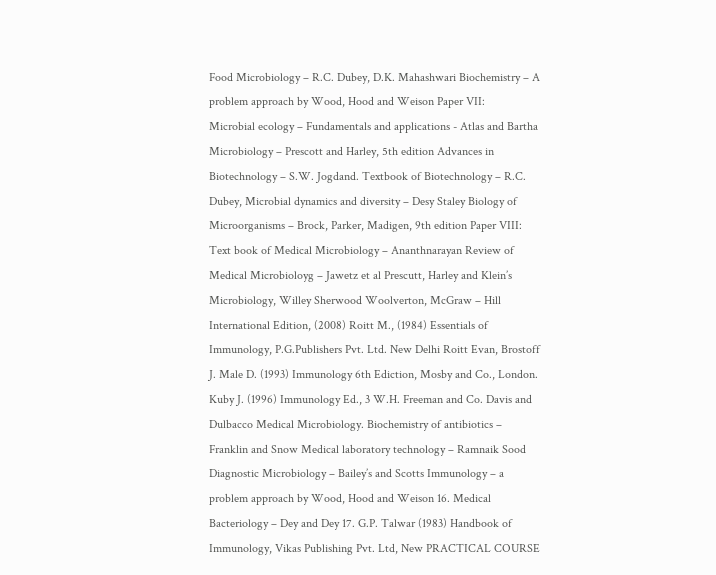Food Microbiology – R.C. Dubey, D.K. Mahashwari Biochemistry – A problem approach by Wood, Hood and Weison Paper VII:
Microbial ecology – Fundamentals and applications - Atlas and Bartha Microbiology – Prescott and Harley, 5th edition Advances in Biotechnology – S.W. Jogdand. Textbook of Biotechnology – R.C. Dubey, Microbial dynamics and diversity – Desy Staley Biology of Microorganisms – Brock, Parker, Madigen, 9th edition Paper VIII:
Text book of Medical Microbiology – Ananthnarayan Review of Medical Microbioloyg – Jawetz et al Prescutt, Harley and Klein’s Microbiology, Willey Sherwood Woolverton, McGraw – Hill International Edition, (2008) Roitt M., (1984) Essentials of Immunology, P.G.Publishers Pvt. Ltd. New Delhi Roitt Evan, Brostoff J. Male D. (1993) Immunology 6th Ediction, Mosby and Co., London. Kuby J. (1996) Immunology Ed., 3 W.H. Freeman and Co. Davis and Dulbacco Medical Microbiology. Biochemistry of antibiotics – Franklin and Snow Medical laboratory technology – Ramnaik Sood Diagnostic Microbiology – Bailey’s and Scotts Immunology – a problem approach by Wood, Hood and Weison 16. Medical Bacteriology – Dey and Dey 17. G.P. Talwar (1983) Handbook of Immunology, Vikas Publishing Pvt. Ltd, New PRACTICAL COURSE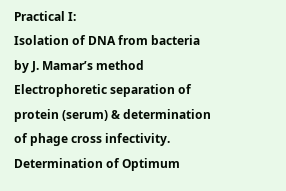Practical I:
Isolation of DNA from bacteria by J. Mamar’s method Electrophoretic separation of protein (serum) & determination of phage cross infectivity. Determination of Optimum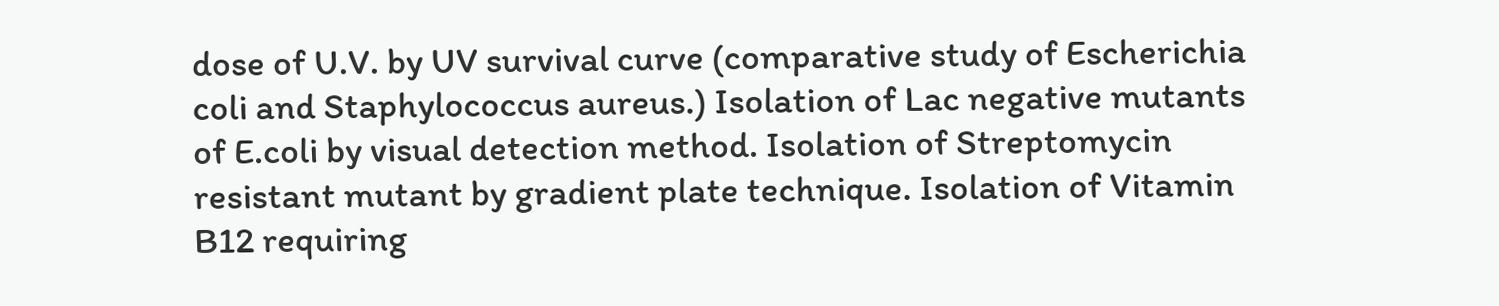dose of U.V. by UV survival curve (comparative study of Escherichia coli and Staphylococcus aureus.) Isolation of Lac negative mutants of E.coli by visual detection method. Isolation of Streptomycin resistant mutant by gradient plate technique. Isolation of Vitamin B12 requiring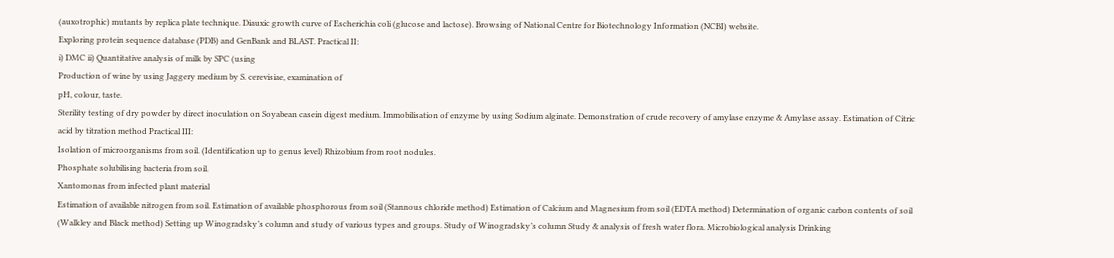(auxotrophic) mutants by replica plate technique. Diauxic growth curve of Escherichia coli (glucose and lactose). Browsing of National Centre for Biotechnology Information (NCBI) website.
Exploring protein sequence database (PDB) and GenBank and BLAST. Practical II:
i) DMC ii) Quantitative analysis of milk by SPC (using
Production of wine by using Jaggery medium by S. cerevisiae, examination of
pH, colour, taste.
Sterility testing of dry powder by direct inoculation on Soyabean casein digest medium. Immobilisation of enzyme by using Sodium alginate. Demonstration of crude recovery of amylase enzyme & Amylase assay. Estimation of Citric acid by titration method Practical III:
Isolation of microorganisms from soil. (Identification up to genus level) Rhizobium from root nodules.
Phosphate solubilising bacteria from soil.
Xantomonas from infected plant material
Estimation of available nitrogen from soil. Estimation of available phosphorous from soil (Stannous chloride method) Estimation of Calcium and Magnesium from soil (EDTA method) Determination of organic carbon contents of soil (Walkley and Black method) Setting up Winogradsky’s column and study of various types and groups. Study of Winogradsky’s column Study & analysis of fresh water flora. Microbiological analysis Drinking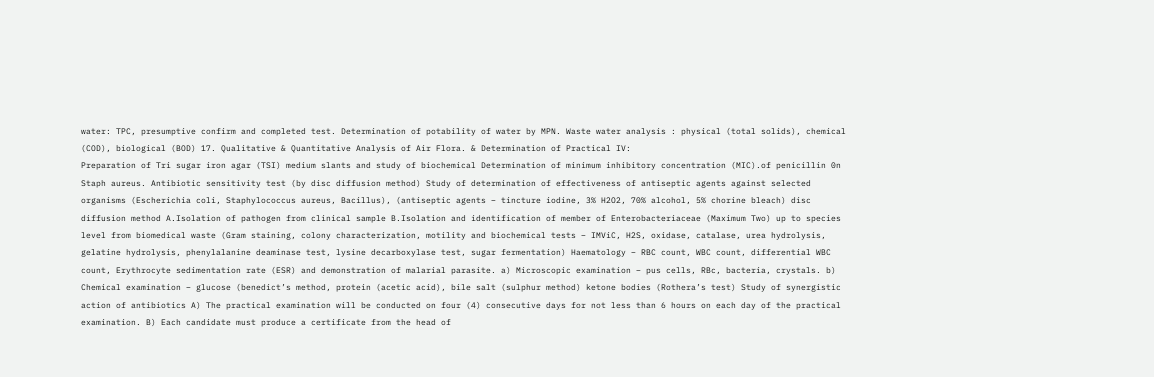water: TPC, presumptive confirm and completed test. Determination of potability of water by MPN. Waste water analysis : physical (total solids), chemical (COD), biological (BOD) 17. Qualitative & Quantitative Analysis of Air Flora. & Determination of Practical IV:
Preparation of Tri sugar iron agar (TSI) medium slants and study of biochemical Determination of minimum inhibitory concentration (MIC).of penicillin 0n Staph aureus. Antibiotic sensitivity test (by disc diffusion method) Study of determination of effectiveness of antiseptic agents against selected organisms (Escherichia coli, Staphylococcus aureus, Bacillus), (antiseptic agents – tincture iodine, 3% H2O2, 70% alcohol, 5% chorine bleach) disc diffusion method A.Isolation of pathogen from clinical sample B.Isolation and identification of member of Enterobacteriaceae (Maximum Two) up to species level from biomedical waste (Gram staining, colony characterization, motility and biochemical tests – IMViC, H2S, oxidase, catalase, urea hydrolysis, gelatine hydrolysis, phenylalanine deaminase test, lysine decarboxylase test, sugar fermentation) Haematology – RBC count, WBC count, differential WBC count, Erythrocyte sedimentation rate (ESR) and demonstration of malarial parasite. a) Microscopic examination – pus cells, RBc, bacteria, crystals. b) Chemical examination – glucose (benedict’s method, protein (acetic acid), bile salt (sulphur method) ketone bodies (Rothera’s test) Study of synergistic action of antibiotics A) The practical examination will be conducted on four (4) consecutive days for not less than 6 hours on each day of the practical examination. B) Each candidate must produce a certificate from the head of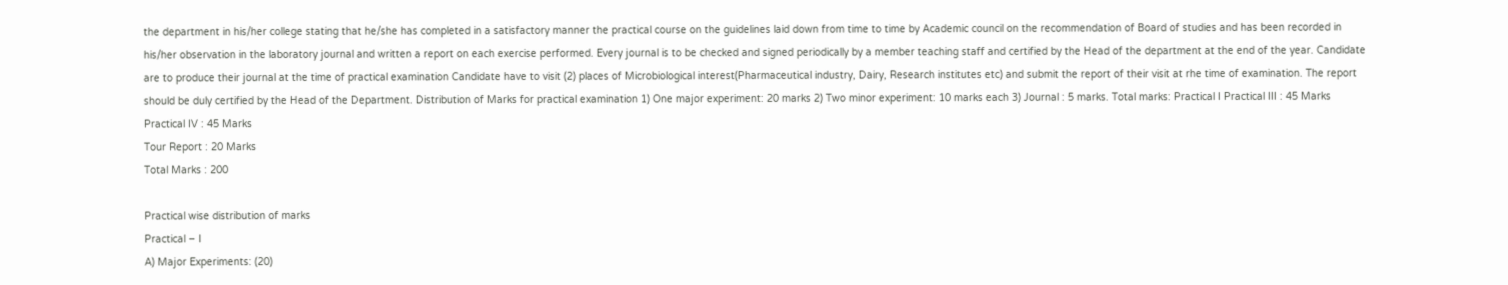the department in his/her college stating that he/she has completed in a satisfactory manner the practical course on the guidelines laid down from time to time by Academic council on the recommendation of Board of studies and has been recorded in his/her observation in the laboratory journal and written a report on each exercise performed. Every journal is to be checked and signed periodically by a member teaching staff and certified by the Head of the department at the end of the year. Candidate are to produce their journal at the time of practical examination Candidate have to visit (2) places of Microbiological interest(Pharmaceutical industry, Dairy, Research institutes etc) and submit the report of their visit at rhe time of examination. The report should be duly certified by the Head of the Department. Distribution of Marks for practical examination 1) One major experiment: 20 marks 2) Two minor experiment: 10 marks each 3) Journal : 5 marks. Total marks: Practical I Practical III : 45 Marks
Practical IV : 45 Marks
Tour Report : 20 Marks
Total Marks : 200

Practical wise distribution of marks
Practical – I
A) Major Experiments: (20)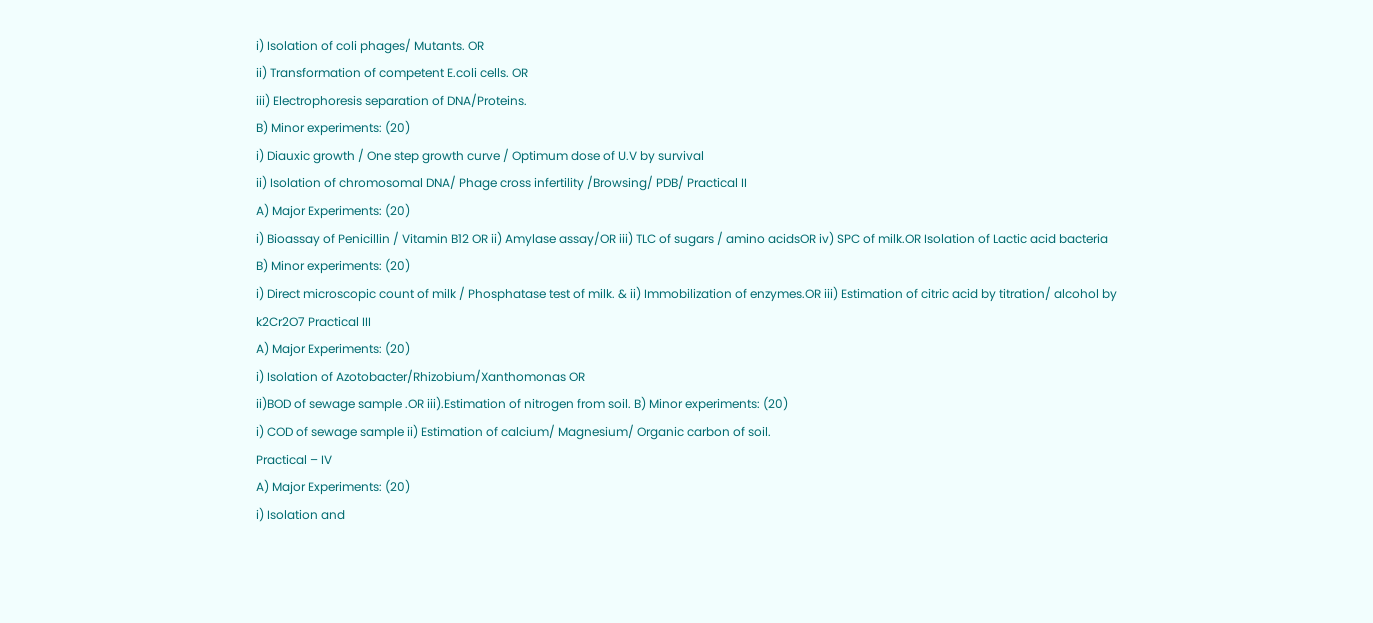i) Isolation of coli phages/ Mutants. OR
ii) Transformation of competent E.coli cells. OR
iii) Electrophoresis separation of DNA/Proteins.
B) Minor experiments: (20)
i) Diauxic growth / One step growth curve / Optimum dose of U.V by survival
ii) Isolation of chromosomal DNA/ Phage cross infertility /Browsing/ PDB/ Practical II
A) Major Experiments: (20)
i) Bioassay of Penicillin / Vitamin B12 OR ii) Amylase assay/OR iii) TLC of sugars / amino acidsOR iv) SPC of milk.OR Isolation of Lactic acid bacteria
B) Minor experiments: (20)
i) Direct microscopic count of milk / Phosphatase test of milk. & ii) Immobilization of enzymes.OR iii) Estimation of citric acid by titration/ alcohol by k2Cr2O7 Practical III
A) Major Experiments: (20)
i) Isolation of Azotobacter/Rhizobium/Xanthomonas OR
ii)BOD of sewage sample .OR iii).Estimation of nitrogen from soil. B) Minor experiments: (20)
i) COD of sewage sample ii) Estimation of calcium/ Magnesium/ Organic carbon of soil.
Practical – IV
A) Major Experiments: (20)
i) Isolation and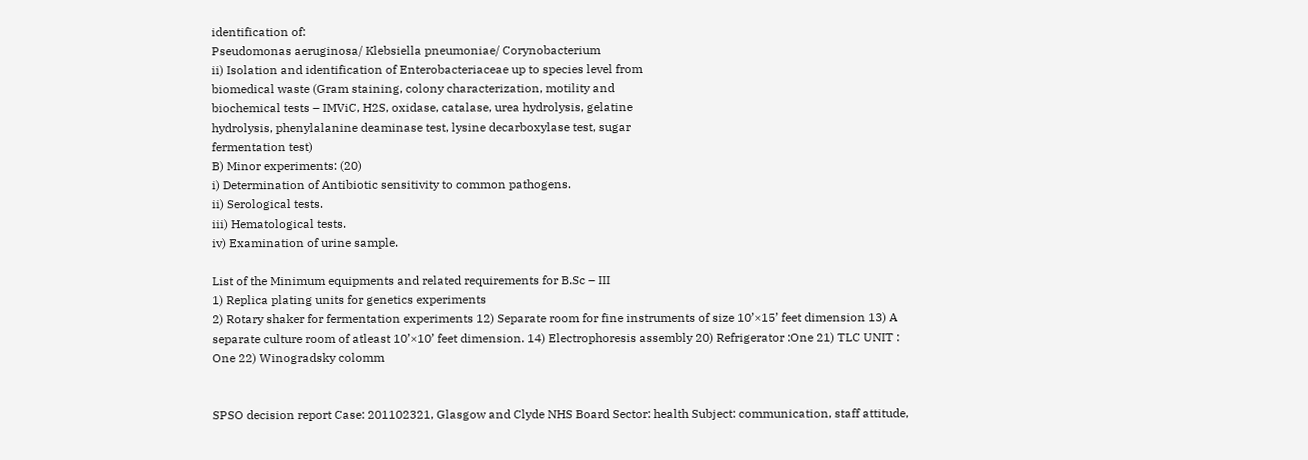identification of:
Pseudomonas aeruginosa/ Klebsiella pneumoniae/ Corynobacterium
ii) Isolation and identification of Enterobacteriaceae up to species level from
biomedical waste (Gram staining, colony characterization, motility and
biochemical tests – IMViC, H2S, oxidase, catalase, urea hydrolysis, gelatine
hydrolysis, phenylalanine deaminase test, lysine decarboxylase test, sugar
fermentation test)
B) Minor experiments: (20)
i) Determination of Antibiotic sensitivity to common pathogens.
ii) Serological tests.
iii) Hematological tests.
iv) Examination of urine sample.

List of the Minimum equipments and related requirements for B.Sc – III
1) Replica plating units for genetics experiments
2) Rotary shaker for fermentation experiments 12) Separate room for fine instruments of size 10’×15’ feet dimension 13) A separate culture room of atleast 10’×10’ feet dimension. 14) Electrophoresis assembly 20) Refrigerator :One 21) TLC UNIT : One 22) Winogradsky colomm


SPSO decision report Case: 201102321, Glasgow and Clyde NHS Board Sector: health Subject: communication, staff attitude,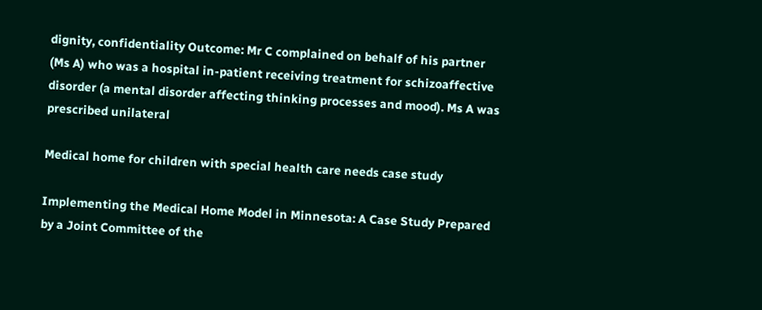dignity, confidentiality Outcome: Mr C complained on behalf of his partner (Ms A) who was a hospital in-patient receiving treatment for schizoaffective disorder (a mental disorder affecting thinking processes and mood). Ms A was prescribed unilateral

Medical home for children with special health care needs case study

Implementing the Medical Home Model in Minnesota: A Case Study Prepared by a Joint Committee of the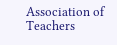Association of Teachers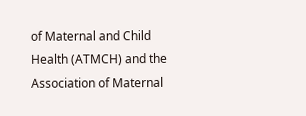of Maternal and Child Health (ATMCH) and the Association of Maternal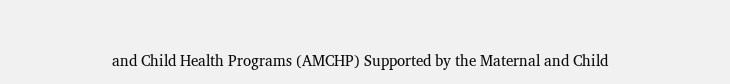and Child Health Programs (AMCHP) Supported by the Maternal and Child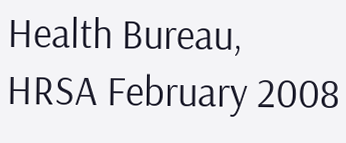Health Bureau, HRSA February 2008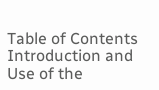Table of Contents Introduction and Use of the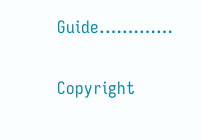Guide.…………

Copyright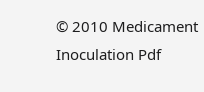© 2010 Medicament Inoculation Pdf